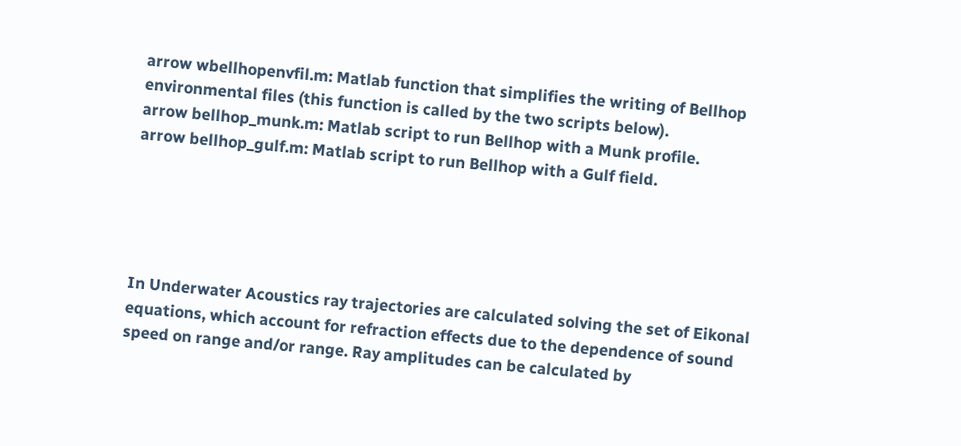arrow wbellhopenvfil.m: Matlab function that simplifies the writing of Bellhop environmental files (this function is called by the two scripts below).
arrow bellhop_munk.m: Matlab script to run Bellhop with a Munk profile.
arrow bellhop_gulf.m: Matlab script to run Bellhop with a Gulf field.





In Underwater Acoustics ray trajectories are calculated solving the set of Eikonal equations, which account for refraction effects due to the dependence of sound speed on range and/or range. Ray amplitudes can be calculated by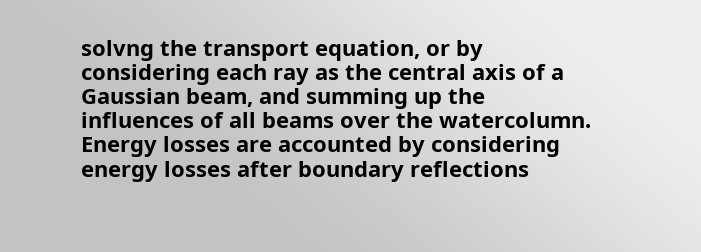solvng the transport equation, or by considering each ray as the central axis of a Gaussian beam, and summing up the influences of all beams over the watercolumn. Energy losses are accounted by considering energy losses after boundary reflections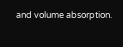and volume absorption.